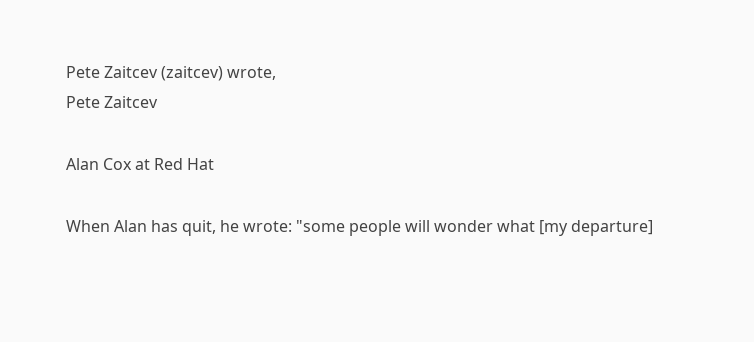Pete Zaitcev (zaitcev) wrote,
Pete Zaitcev

Alan Cox at Red Hat

When Alan has quit, he wrote: "some people will wonder what [my departure]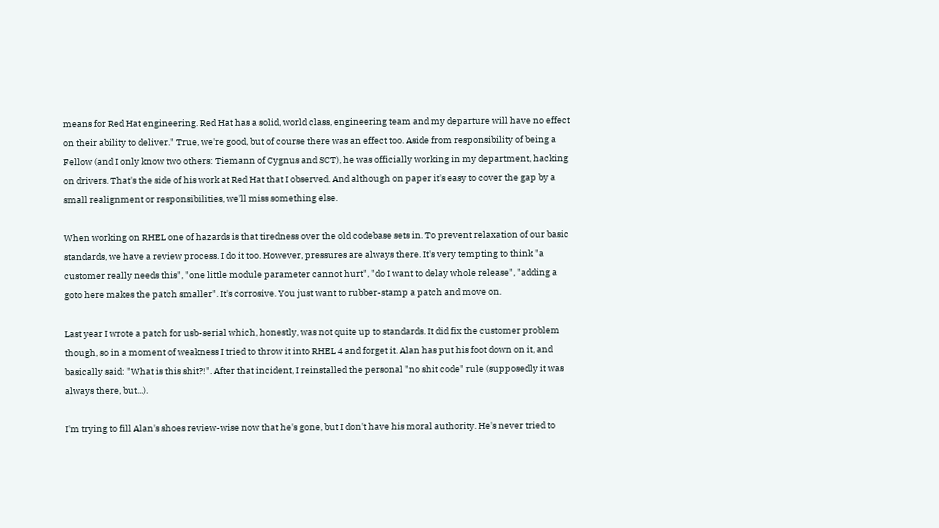means for Red Hat engineering. Red Hat has a solid, world class, engineering team and my departure will have no effect on their ability to deliver." True, we're good, but of course there was an effect too. Aside from responsibility of being a Fellow (and I only know two others: Tiemann of Cygnus and SCT), he was officially working in my department, hacking on drivers. That's the side of his work at Red Hat that I observed. And although on paper it's easy to cover the gap by a small realignment or responsibilities, we'll miss something else.

When working on RHEL one of hazards is that tiredness over the old codebase sets in. To prevent relaxation of our basic standards, we have a review process. I do it too. However, pressures are always there. It's very tempting to think "a customer really needs this", "one little module parameter cannot hurt", "do I want to delay whole release", "adding a goto here makes the patch smaller". It's corrosive. You just want to rubber-stamp a patch and move on.

Last year I wrote a patch for usb-serial which, honestly, was not quite up to standards. It did fix the customer problem though, so in a moment of weakness I tried to throw it into RHEL 4 and forget it. Alan has put his foot down on it, and basically said: "What is this shit?!". After that incident, I reinstalled the personal "no shit code" rule (supposedly it was always there, but...).

I'm trying to fill Alan's shoes review-wise now that he's gone, but I don't have his moral authority. He's never tried to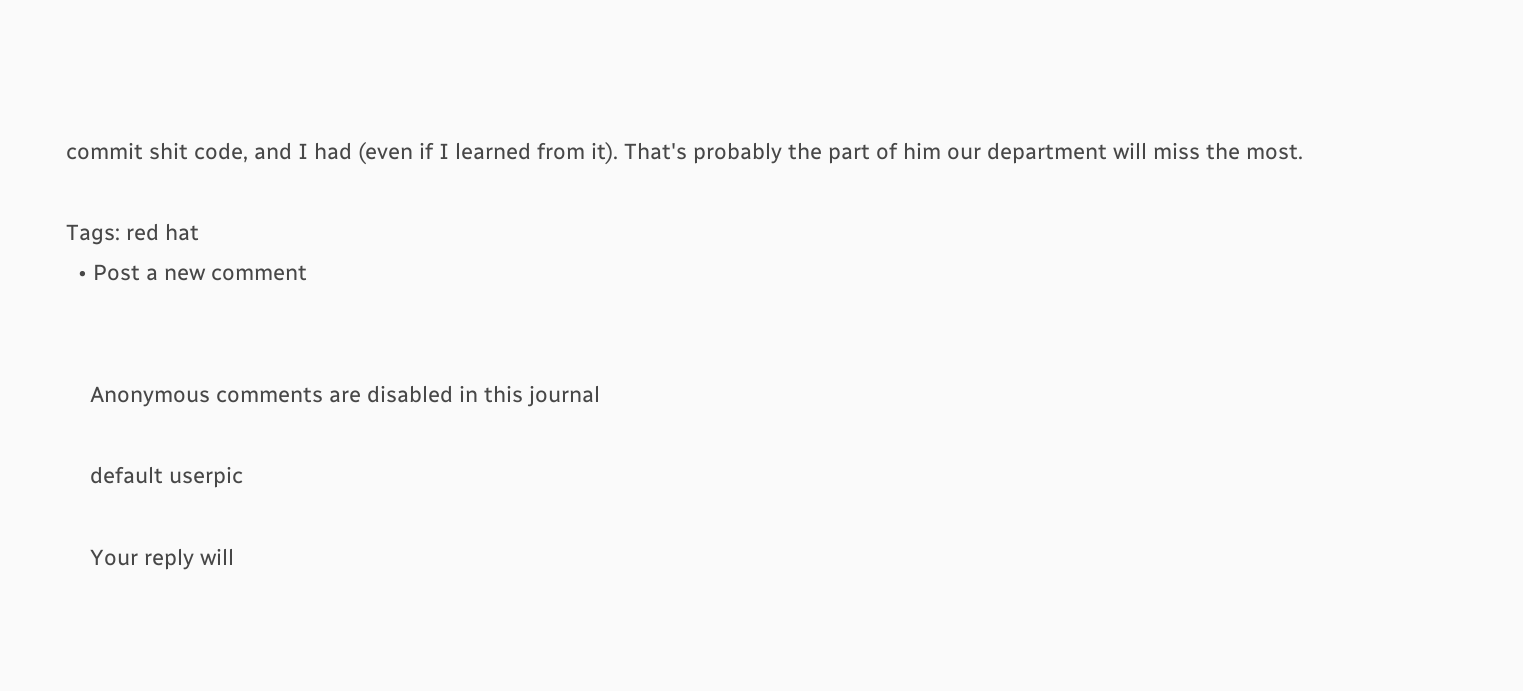commit shit code, and I had (even if I learned from it). That's probably the part of him our department will miss the most.

Tags: red hat
  • Post a new comment


    Anonymous comments are disabled in this journal

    default userpic

    Your reply will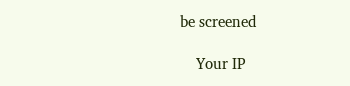be screened

    Your IP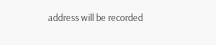address will be recorded